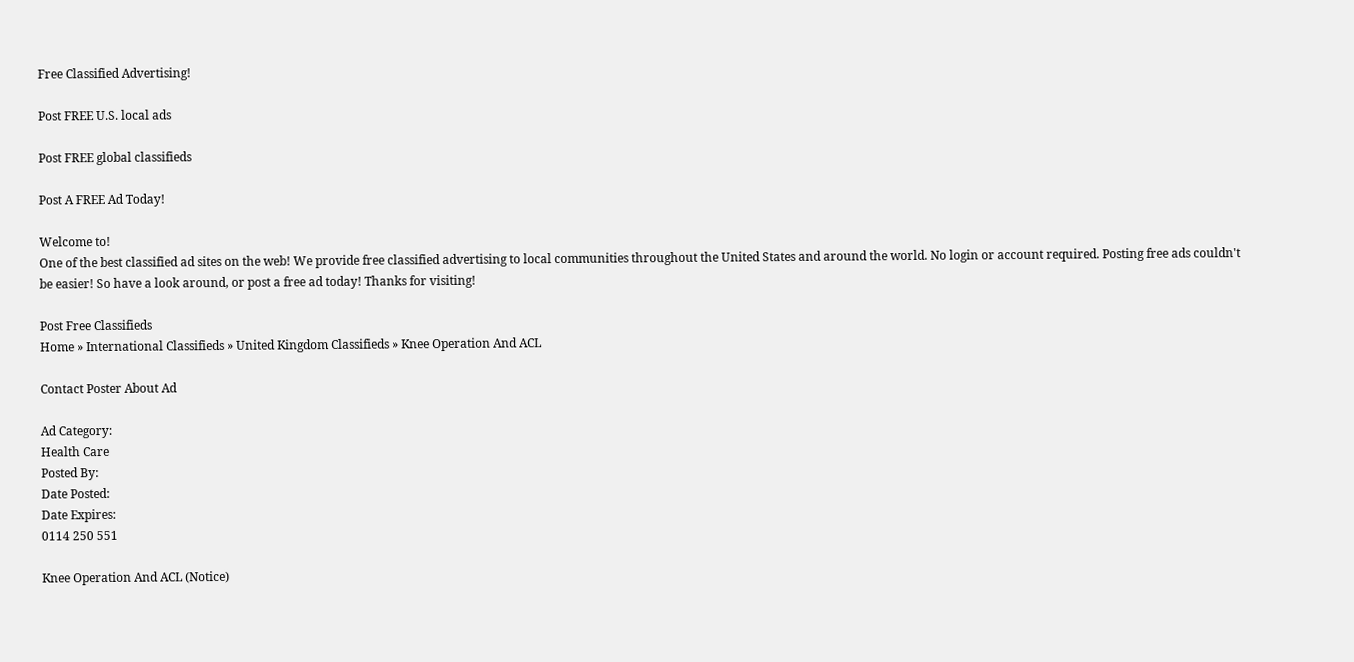Free Classified Advertising!

Post FREE U.S. local ads

Post FREE global classifieds

Post A FREE Ad Today!

Welcome to!
One of the best classified ad sites on the web! We provide free classified advertising to local communities throughout the United States and around the world. No login or account required. Posting free ads couldn't be easier! So have a look around, or post a free ad today! Thanks for visiting!

Post Free Classifieds
Home » International Classifieds » United Kingdom Classifieds » Knee Operation And ACL

Contact Poster About Ad

Ad Category:
Health Care
Posted By:
Date Posted:
Date Expires:
0114 250 551

Knee Operation And ACL (Notice)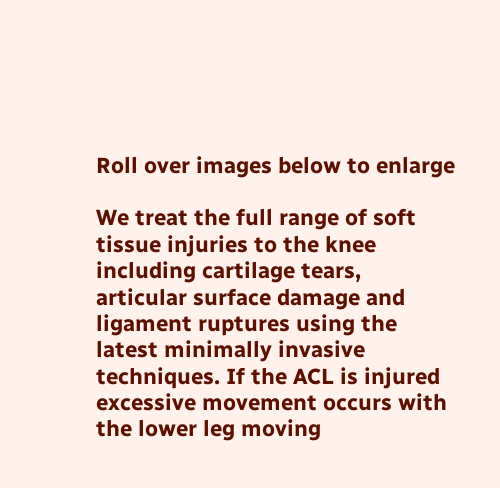Roll over images below to enlarge

We treat the full range of soft tissue injuries to the knee including cartilage tears, articular surface damage and ligament ruptures using the latest minimally invasive techniques. If the ACL is injured excessive movement occurs with the lower leg moving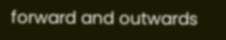forward and outwards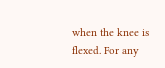when the knee is flexed. For any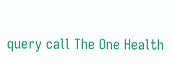query call The One Health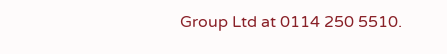Group Ltd at 0114 250 5510.